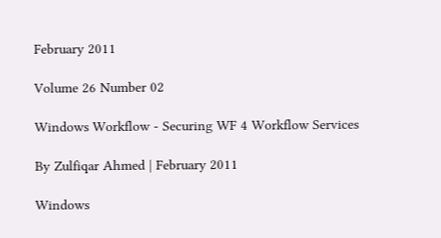February 2011

Volume 26 Number 02

Windows Workflow - Securing WF 4 Workflow Services

By Zulfiqar Ahmed | February 2011

Windows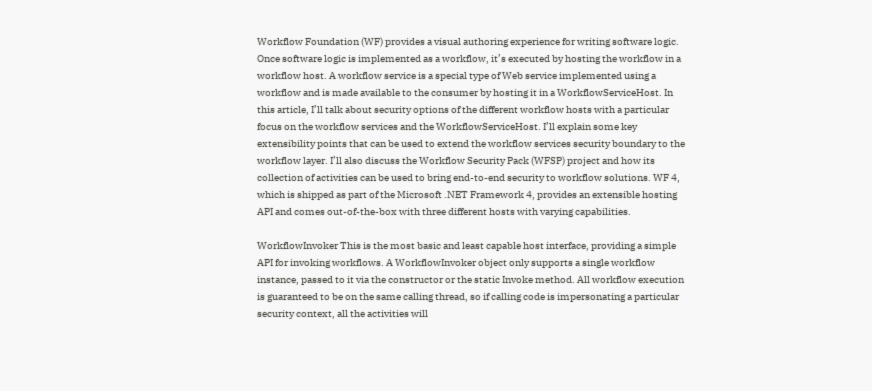Workflow Foundation (WF) provides a visual authoring experience for writing software logic. Once software logic is implemented as a workflow, it’s executed by hosting the workflow in a workflow host. A workflow service is a special type of Web service implemented using a workflow and is made available to the consumer by hosting it in a WorkflowServiceHost. In this article, I’ll talk about security options of the different workflow hosts with a particular focus on the workflow services and the WorkflowServiceHost. I’ll explain some key extensibility points that can be used to extend the workflow services security boundary to the workflow layer. I’ll also discuss the Workflow Security Pack (WFSP) project and how its collection of activities can be used to bring end-to-end security to workflow solutions. WF 4, which is shipped as part of the Microsoft .NET Framework 4, provides an extensible hosting API and comes out-of-the-box with three different hosts with varying capabilities.

WorkflowInvoker This is the most basic and least capable host interface, providing a simple API for invoking workflows. A WorkflowInvoker object only supports a single workflow instance, passed to it via the constructor or the static Invoke method. All workflow execution is guaranteed to be on the same calling thread, so if calling code is impersonating a particular security context, all the activities will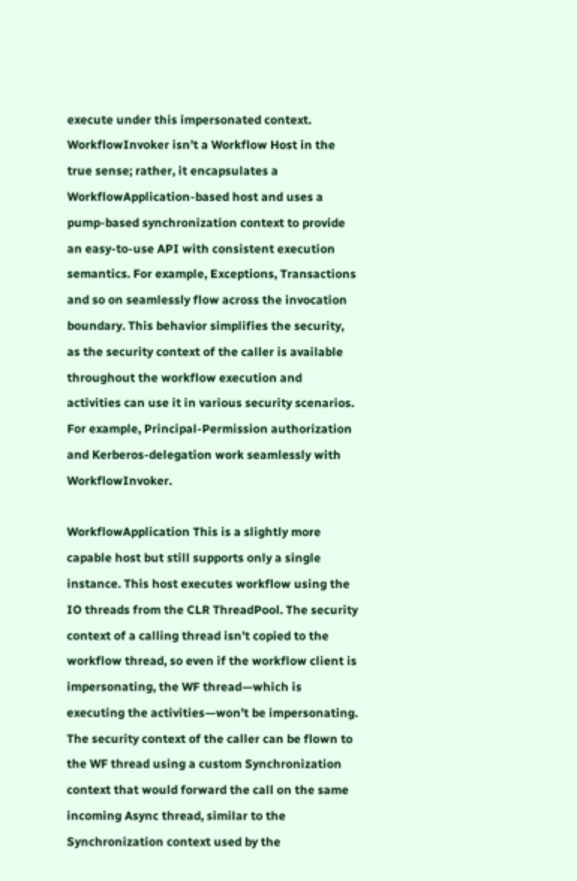execute under this impersonated context. WorkflowInvoker isn’t a Workflow Host in the true sense; rather, it encapsulates a WorkflowApplication-based host and uses a pump-based synchronization context to provide an easy-to-use API with consistent execution semantics. For example, Exceptions, Transactions and so on seamlessly flow across the invocation boundary. This behavior simplifies the security, as the security context of the caller is available throughout the workflow execution and activities can use it in various security scenarios. For example, Principal-Permission authorization and Kerberos-delegation work seamlessly with WorkflowInvoker.

WorkflowApplication This is a slightly more capable host but still supports only a single instance. This host executes workflow using the IO threads from the CLR ThreadPool. The security context of a calling thread isn’t copied to the workflow thread, so even if the workflow client is impersonating, the WF thread—which is executing the activities—won’t be impersonating. The security context of the caller can be flown to the WF thread using a custom Synchronization context that would forward the call on the same incoming Async thread, similar to the Synchronization context used by the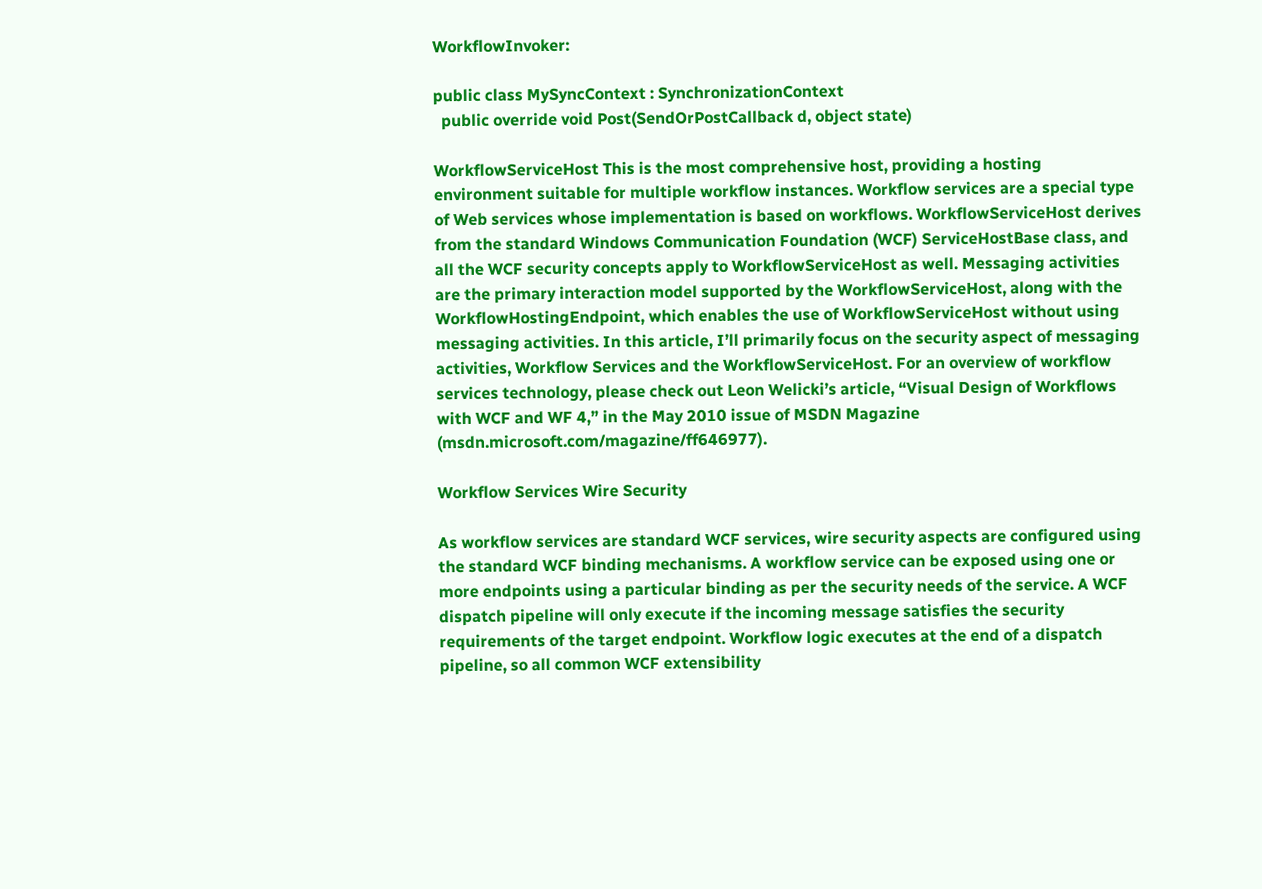WorkflowInvoker:

public class MySyncContext : SynchronizationContext
  public override void Post(SendOrPostCallback d, object state)

WorkflowServiceHost This is the most comprehensive host, providing a hosting environment suitable for multiple workflow instances. Workflow services are a special type of Web services whose implementation is based on workflows. WorkflowServiceHost derives from the standard Windows Communication Foundation (WCF) ServiceHostBase class, and all the WCF security concepts apply to WorkflowServiceHost as well. Messaging activities are the primary interaction model supported by the WorkflowServiceHost, along with the WorkflowHostingEndpoint, which enables the use of WorkflowServiceHost without using messaging activities. In this article, I’ll primarily focus on the security aspect of messaging activities, Workflow Services and the WorkflowServiceHost. For an overview of workflow services technology, please check out Leon Welicki’s article, “Visual Design of Workflows with WCF and WF 4,” in the May 2010 issue of MSDN Magazine (msdn.microsoft.com/magazine/ff646977).

Workflow Services Wire Security

As workflow services are standard WCF services, wire security aspects are configured using the standard WCF binding mechanisms. A workflow service can be exposed using one or more endpoints using a particular binding as per the security needs of the service. A WCF dispatch pipeline will only execute if the incoming message satisfies the security requirements of the target endpoint. Workflow logic executes at the end of a dispatch pipeline, so all common WCF extensibility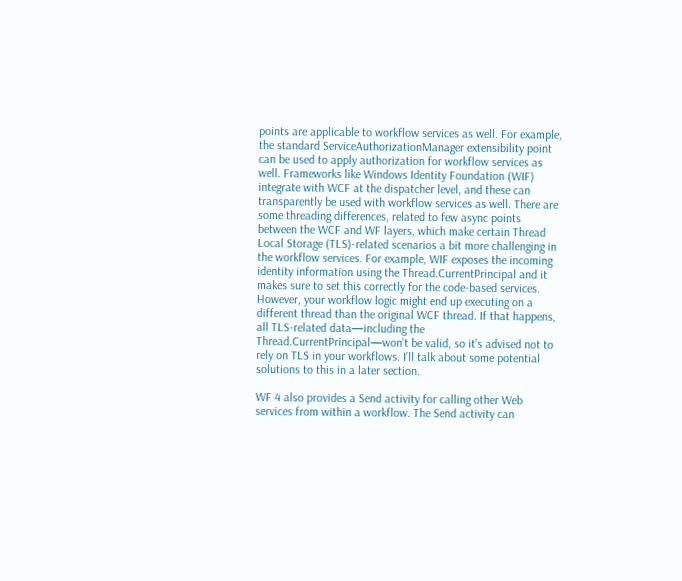points are applicable to workflow services as well. For example, the standard ServiceAuthorizationManager extensibility point can be used to apply authorization for workflow services as well. Frameworks like Windows Identity Foundation (WIF) integrate with WCF at the dispatcher level, and these can transparently be used with workflow services as well. There are some threading differences, related to few async points between the WCF and WF layers, which make certain Thread Local Storage (TLS)-related scenarios a bit more challenging in the workflow services. For example, WIF exposes the incoming identity information using the Thread.CurrentPrincipal and it makes sure to set this correctly for the code-based services. However, your workflow logic might end up executing on a different thread than the original WCF thread. If that happens, all TLS-related data—including the Thread.CurrentPrincipal—won’t be valid, so it’s advised not to rely on TLS in your workflows. I’ll talk about some potential solutions to this in a later section.

WF 4 also provides a Send activity for calling other Web services from within a workflow. The Send activity can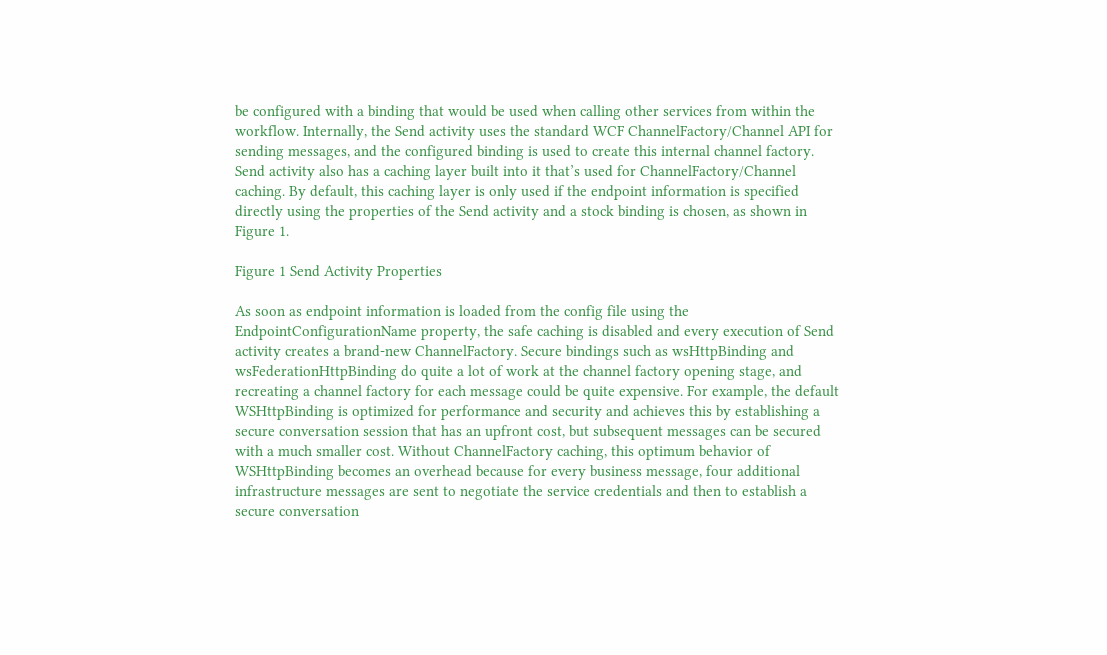be configured with a binding that would be used when calling other services from within the workflow. Internally, the Send activity uses the standard WCF ChannelFactory/Channel API for sending messages, and the configured binding is used to create this internal channel factory. Send activity also has a caching layer built into it that’s used for ChannelFactory/Channel caching. By default, this caching layer is only used if the endpoint information is specified directly using the properties of the Send activity and a stock binding is chosen, as shown in Figure 1.

Figure 1 Send Activity Properties

As soon as endpoint information is loaded from the config file using the EndpointConfigurationName property, the safe caching is disabled and every execution of Send activity creates a brand-new ChannelFactory. Secure bindings such as wsHttpBinding and wsFederationHttpBinding do quite a lot of work at the channel factory opening stage, and recreating a channel factory for each message could be quite expensive. For example, the default WSHttpBinding is optimized for performance and security and achieves this by establishing a secure conversation session that has an upfront cost, but subsequent messages can be secured with a much smaller cost. Without ChannelFactory caching, this optimum behavior of WSHttpBinding becomes an overhead because for every business message, four additional infrastructure messages are sent to negotiate the service credentials and then to establish a secure conversation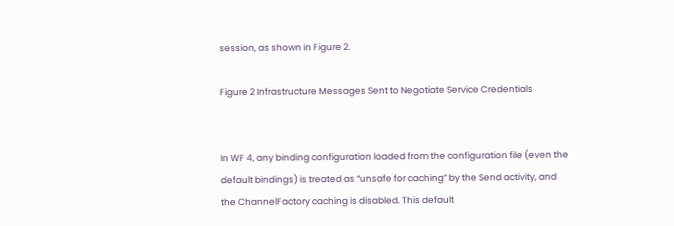session, as shown in Figure 2.

Figure 2 Infrastructure Messages Sent to Negotiate Service Credentials


In WF 4, any binding configuration loaded from the configuration file (even the default bindings) is treated as “unsafe for caching” by the Send activity, and the ChannelFactory caching is disabled. This default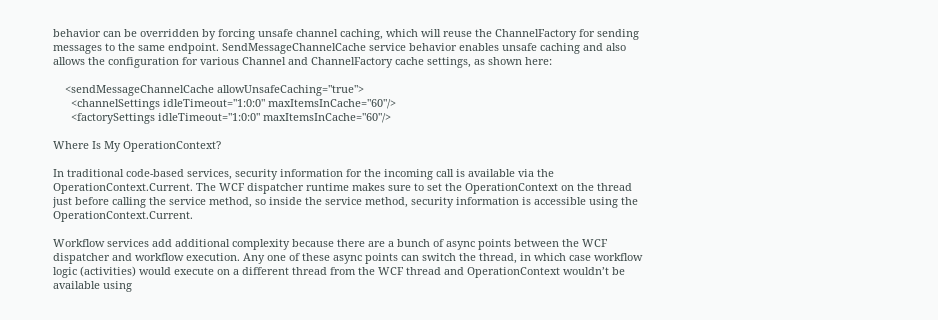behavior can be overridden by forcing unsafe channel caching, which will reuse the ChannelFactory for sending messages to the same endpoint. SendMessageChannelCache service behavior enables unsafe caching and also allows the configuration for various Channel and ChannelFactory cache settings, as shown here:

    <sendMessageChannelCache allowUnsafeCaching="true">
      <channelSettings idleTimeout="1:0:0" maxItemsInCache="60"/>
      <factorySettings idleTimeout="1:0:0" maxItemsInCache="60"/>

Where Is My OperationContext?

In traditional code-based services, security information for the incoming call is available via the OperationContext.Current. The WCF dispatcher runtime makes sure to set the OperationContext on the thread just before calling the service method, so inside the service method, security information is accessible using the OperationContext.Current.

Workflow services add additional complexity because there are a bunch of async points between the WCF dispatcher and workflow execution. Any one of these async points can switch the thread, in which case workflow logic (activities) would execute on a different thread from the WCF thread and OperationContext wouldn’t be available using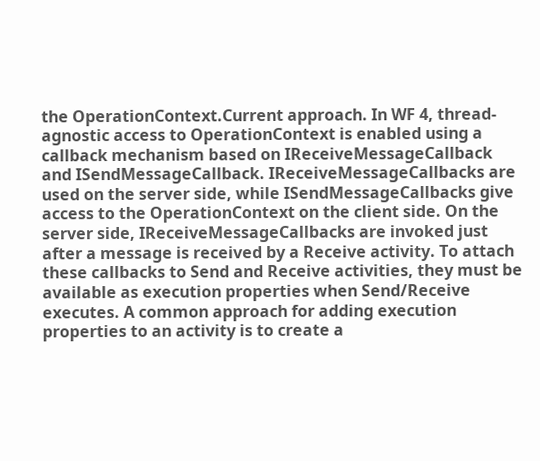the OperationContext.Current approach. In WF 4, thread-agnostic access to OperationContext is enabled using a callback mechanism based on IReceiveMessageCallback and ISendMessageCallback. IReceiveMessageCallbacks are used on the server side, while ISendMessageCallbacks give access to the OperationContext on the client side. On the server side, IReceiveMessageCallbacks are invoked just after a message is received by a Receive activity. To attach these callbacks to Send and Receive activities, they must be available as execution properties when Send/Receive executes. A common approach for adding execution properties to an activity is to create a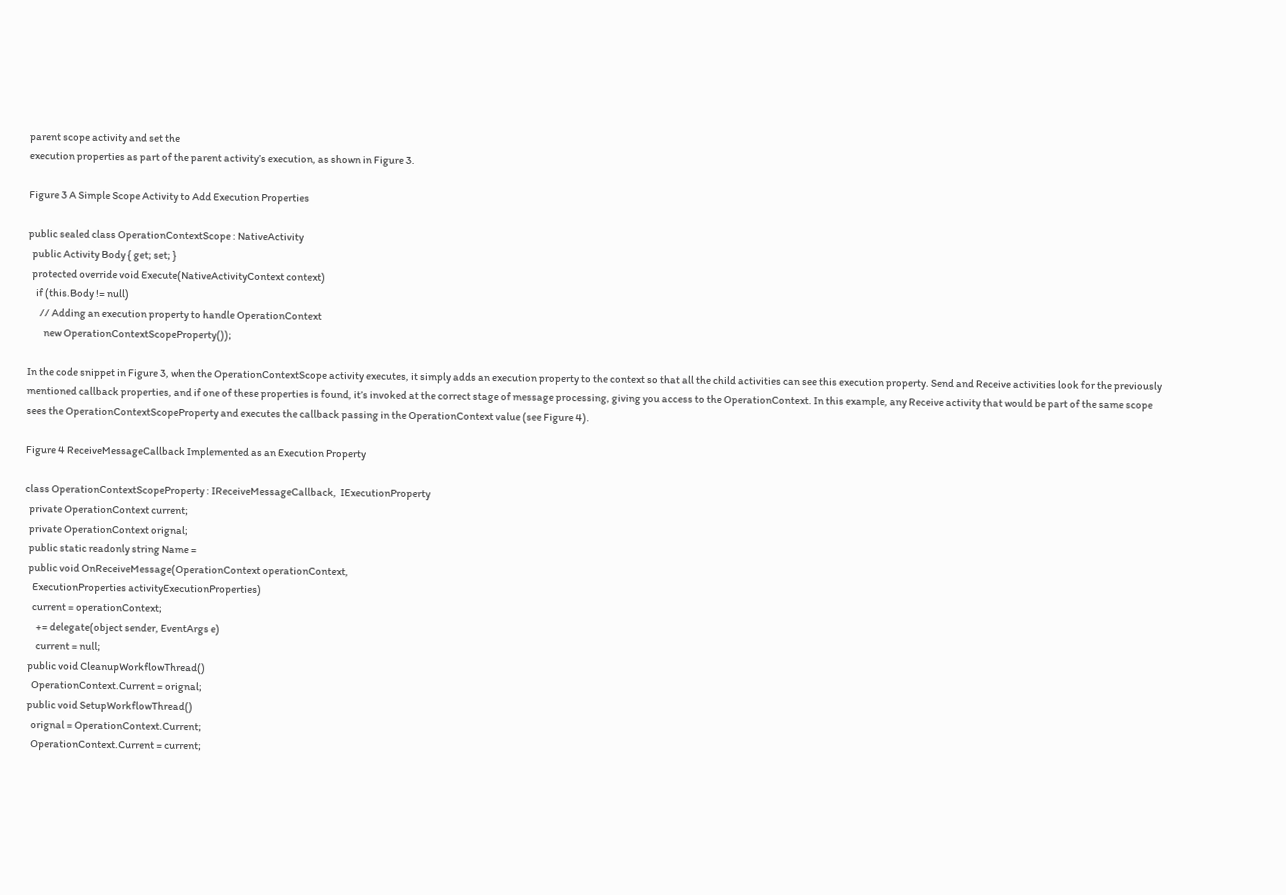parent scope activity and set the
execution properties as part of the parent activity’s execution, as shown in Figure 3.

Figure 3 A Simple Scope Activity to Add Execution Properties

public sealed class OperationContextScope : NativeActivity
  public Activity Body { get; set; }
  protected override void Execute(NativeActivityContext context)
    if (this.Body != null)
      // Adding an execution property to handle OperationContext
        new OperationContextScopeProperty());

In the code snippet in Figure 3, when the OperationContextScope activity executes, it simply adds an execution property to the context so that all the child activities can see this execution property. Send and Receive activities look for the previously mentioned callback properties, and if one of these properties is found, it’s invoked at the correct stage of message processing, giving you access to the OperationContext. In this example, any Receive activity that would be part of the same scope sees the OperationContextScopeProperty and executes the callback passing in the OperationContext value (see Figure 4).

Figure 4 ReceiveMessageCallback Implemented as an Execution Property

class OperationContextScopeProperty : IReceiveMessageCallback,  IExecutionProperty
  private OperationContext current;
  private OperationContext orignal;
  public static readonly string Name =
  public void OnReceiveMessage(OperationContext operationContext,
    ExecutionProperties activityExecutionProperties)
    current = operationContext;
      += delegate(object sender, EventArgs e)
      current = null;
  public void CleanupWorkflowThread()
    OperationContext.Current = orignal;
  public void SetupWorkflowThread()
    orignal = OperationContext.Current;
    OperationContext.Current = current;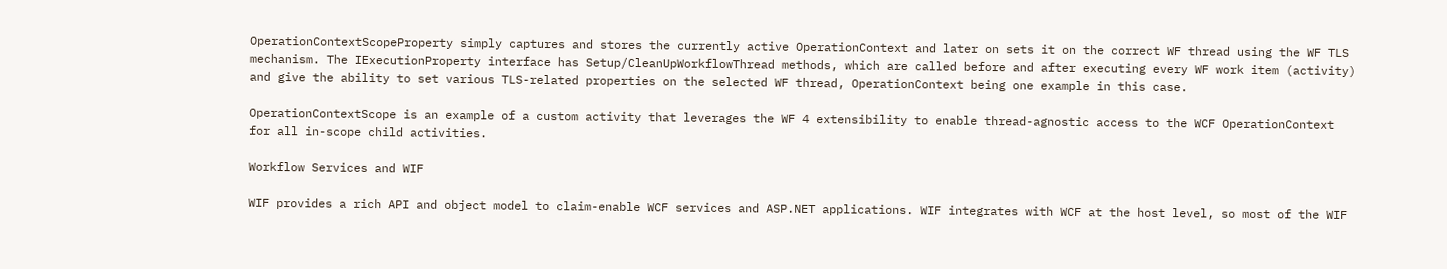OperationContextScopeProperty simply captures and stores the currently active OperationContext and later on sets it on the correct WF thread using the WF TLS mechanism. The IExecutionProperty interface has Setup/CleanUpWorkflowThread methods, which are called before and after executing every WF work item (activity) and give the ability to set various TLS-related properties on the selected WF thread, OperationContext being one example in this case.

OperationContextScope is an example of a custom activity that leverages the WF 4 extensibility to enable thread-agnostic access to the WCF OperationContext for all in-scope child activities.

Workflow Services and WIF

WIF provides a rich API and object model to claim-enable WCF services and ASP.NET applications. WIF integrates with WCF at the host level, so most of the WIF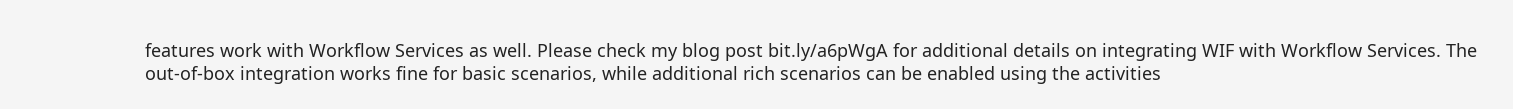features work with Workflow Services as well. Please check my blog post bit.ly/a6pWgA for additional details on integrating WIF with Workflow Services. The out-of-box integration works fine for basic scenarios, while additional rich scenarios can be enabled using the activities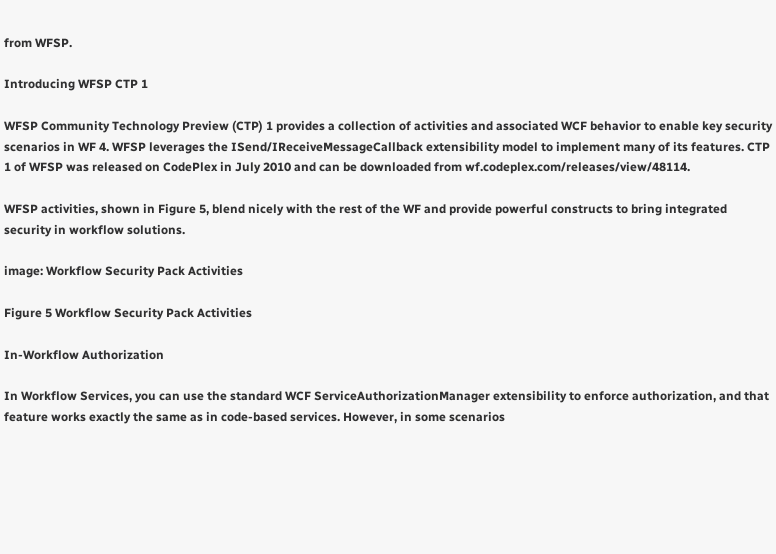from WFSP.

Introducing WFSP CTP 1

WFSP Community Technology Preview (CTP) 1 provides a collection of activities and associated WCF behavior to enable key security scenarios in WF 4. WFSP leverages the ISend/IReceiveMessageCallback extensibility model to implement many of its features. CTP 1 of WFSP was released on CodePlex in July 2010 and can be downloaded from wf.codeplex.com/releases/view/48114.

WFSP activities, shown in Figure 5, blend nicely with the rest of the WF and provide powerful constructs to bring integrated security in workflow solutions.

image: Workflow Security Pack Activities

Figure 5 Workflow Security Pack Activities

In-Workflow Authorization

In Workflow Services, you can use the standard WCF ServiceAuthorizationManager extensibility to enforce authorization, and that feature works exactly the same as in code-based services. However, in some scenarios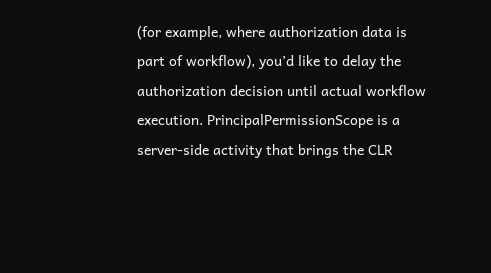(for example, where authorization data is part of workflow), you’d like to delay the authorization decision until actual workflow execution. PrincipalPermissionScope is a server-side activity that brings the CLR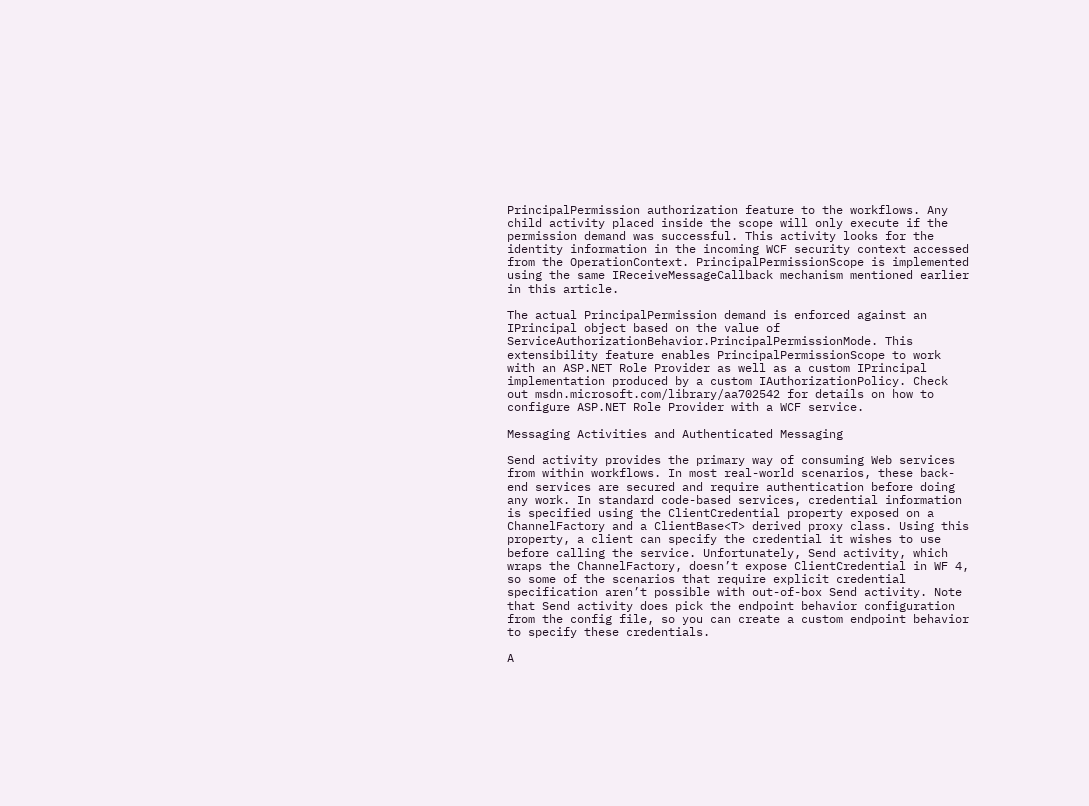PrincipalPermission authorization feature to the workflows. Any child activity placed inside the scope will only execute if the permission demand was successful. This activity looks for the identity information in the incoming WCF security context accessed from the OperationContext. PrincipalPermissionScope is implemented using the same IReceiveMessageCallback mechanism mentioned earlier in this article.

The actual PrincipalPermission demand is enforced against an IPrincipal object based on the value of ServiceAuthorizationBehavior.PrincipalPermissionMode. This extensibility feature enables PrincipalPermissionScope to work with an ASP.NET Role Provider as well as a custom IPrincipal implementation produced by a custom IAuthorizationPolicy. Check out msdn.microsoft.com/library/aa702542 for details on how to configure ASP.NET Role Provider with a WCF service.

Messaging Activities and Authenticated Messaging

Send activity provides the primary way of consuming Web services from within workflows. In most real-world scenarios, these back-end services are secured and require authentication before doing any work. In standard code-based services, credential information is specified using the ClientCredential property exposed on a ChannelFactory and a ClientBase<T> derived proxy class. Using this property, a client can specify the credential it wishes to use before calling the service. Unfortunately, Send activity, which wraps the ChannelFactory, doesn’t expose ClientCredential in WF 4, so some of the scenarios that require explicit credential specification aren’t possible with out-of-box Send activity. Note that Send activity does pick the endpoint behavior configuration from the config file, so you can create a custom endpoint behavior to specify these credentials.

A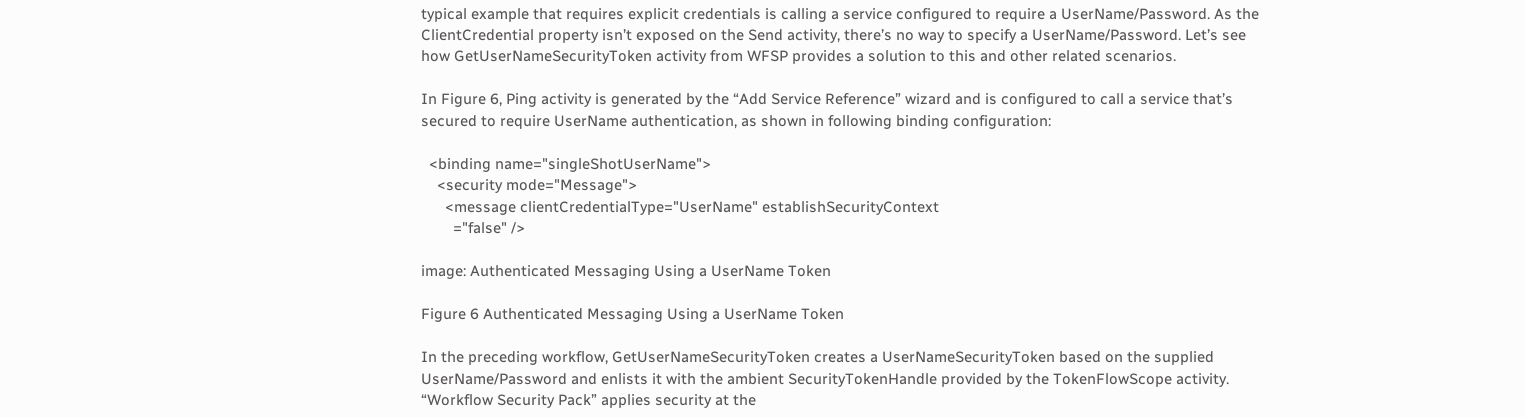typical example that requires explicit credentials is calling a service configured to require a UserName/Password. As the ClientCredential property isn’t exposed on the Send activity, there’s no way to specify a UserName/Password. Let’s see how GetUserNameSecurityToken activity from WFSP provides a solution to this and other related scenarios.

In Figure 6, Ping activity is generated by the “Add Service Reference” wizard and is configured to call a service that’s secured to require UserName authentication, as shown in following binding configuration:

  <binding name="singleShotUserName">
    <security mode="Message">
      <message clientCredentialType="UserName" establishSecurityContext
        ="false" />

image: Authenticated Messaging Using a UserName Token

Figure 6 Authenticated Messaging Using a UserName Token

In the preceding workflow, GetUserNameSecurityToken creates a UserNameSecurityToken based on the supplied UserName/Password and enlists it with the ambient SecurityTokenHandle provided by the TokenFlowScope activity. “Workflow Security Pack” applies security at the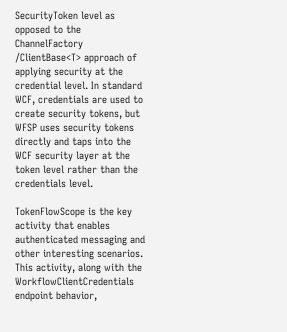SecurityToken level as opposed to the ChannelFactory /ClientBase<T> approach of applying security at the credential level. In standard WCF, credentials are used to create security tokens, but WFSP uses security tokens directly and taps into the WCF security layer at the token level rather than the credentials level.

TokenFlowScope is the key activity that enables authenticated messaging and other interesting scenarios. This activity, along with the WorkflowClientCredentials endpoint behavior,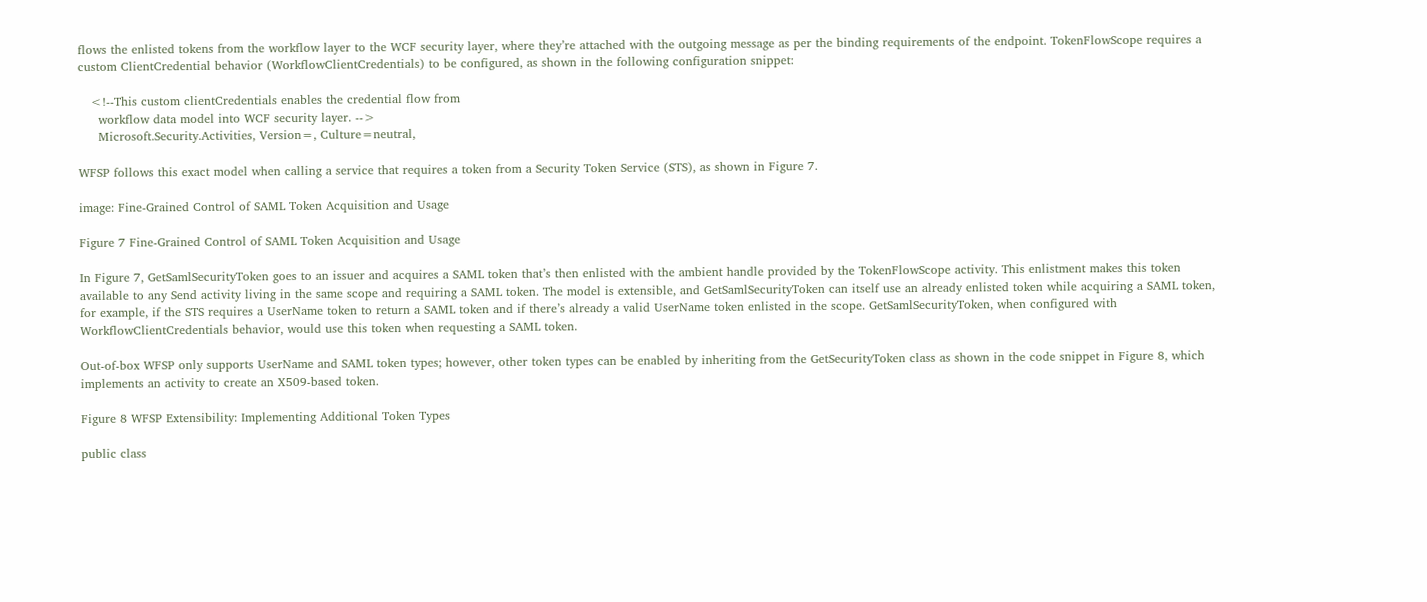flows the enlisted tokens from the workflow layer to the WCF security layer, where they’re attached with the outgoing message as per the binding requirements of the endpoint. TokenFlowScope requires a custom ClientCredential behavior (WorkflowClientCredentials) to be configured, as shown in the following configuration snippet:

   <!--This custom clientCredentials enables the credential flow from
     workflow data model into WCF security layer. -->
     Microsoft.Security.Activities, Version=, Culture=neutral,

WFSP follows this exact model when calling a service that requires a token from a Security Token Service (STS), as shown in Figure 7.

image: Fine-Grained Control of SAML Token Acquisition and Usage

Figure 7 Fine-Grained Control of SAML Token Acquisition and Usage

In Figure 7, GetSamlSecurityToken goes to an issuer and acquires a SAML token that’s then enlisted with the ambient handle provided by the TokenFlowScope activity. This enlistment makes this token available to any Send activity living in the same scope and requiring a SAML token. The model is extensible, and GetSamlSecurityToken can itself use an already enlisted token while acquiring a SAML token, for example, if the STS requires a UserName token to return a SAML token and if there’s already a valid UserName token enlisted in the scope. GetSamlSecurityToken, when configured with WorkflowClientCredentials behavior, would use this token when requesting a SAML token.

Out-of-box WFSP only supports UserName and SAML token types; however, other token types can be enabled by inheriting from the GetSecurityToken class as shown in the code snippet in Figure 8, which implements an activity to create an X509-based token.

Figure 8 WFSP Extensibility: Implementing Additional Token Types

public class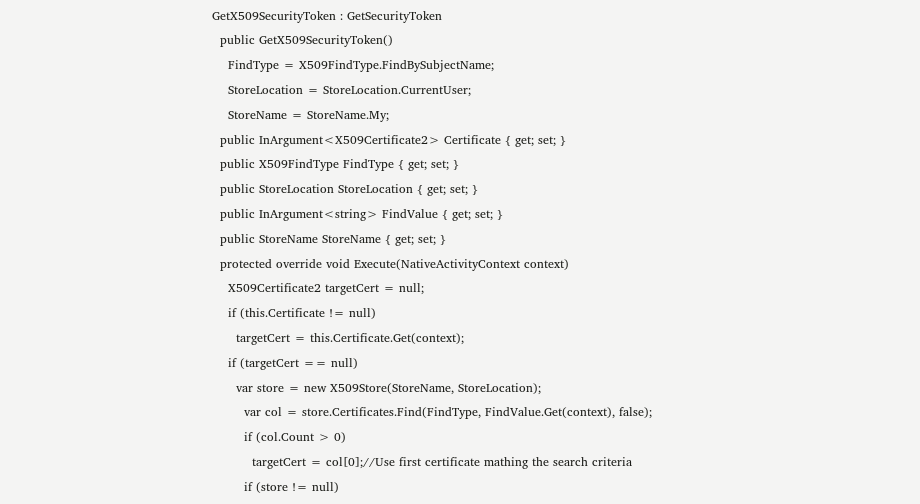GetX509SecurityToken : GetSecurityToken
  public GetX509SecurityToken()
    FindType = X509FindType.FindBySubjectName;
    StoreLocation = StoreLocation.CurrentUser;
    StoreName = StoreName.My;
  public InArgument<X509Certificate2> Certificate { get; set; }
  public X509FindType FindType { get; set; }
  public StoreLocation StoreLocation { get; set; }
  public InArgument<string> FindValue { get; set; }
  public StoreName StoreName { get; set; }
  protected override void Execute(NativeActivityContext context)
    X509Certificate2 targetCert = null;
    if (this.Certificate != null)
      targetCert = this.Certificate.Get(context);
    if (targetCert == null)
      var store = new X509Store(StoreName, StoreLocation);
        var col = store.Certificates.Find(FindType, FindValue.Get(context), false);
        if (col.Count > 0)
          targetCert = col[0];//Use first certificate mathing the search criteria
        if (store != null)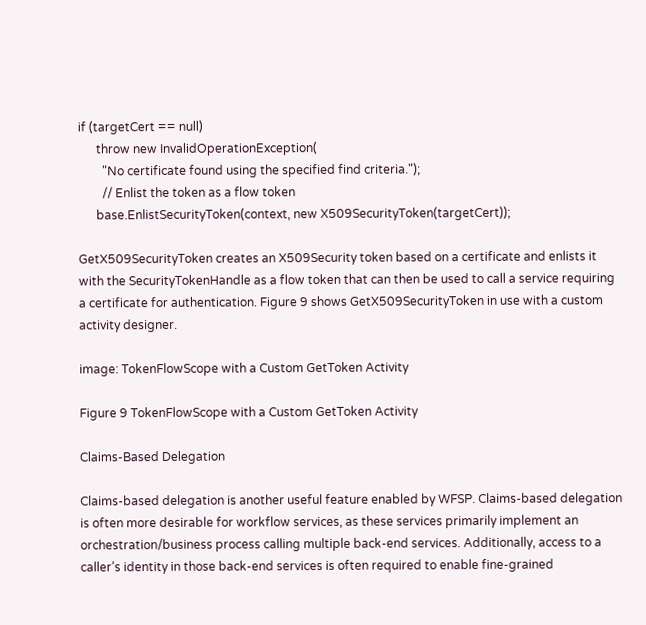if (targetCert == null)
      throw new InvalidOperationException(
        "No certificate found using the specified find criteria.");
        // Enlist the token as a flow token
      base.EnlistSecurityToken(context, new X509SecurityToken(targetCert));

GetX509SecurityToken creates an X509Security token based on a certificate and enlists it with the SecurityTokenHandle as a flow token that can then be used to call a service requiring a certificate for authentication. Figure 9 shows GetX509SecurityToken in use with a custom activity designer.

image: TokenFlowScope with a Custom GetToken Activity

Figure 9 TokenFlowScope with a Custom GetToken Activity

Claims-Based Delegation

Claims-based delegation is another useful feature enabled by WFSP. Claims-based delegation is often more desirable for workflow services, as these services primarily implement an orchestration/business process calling multiple back-end services. Additionally, access to a caller’s identity in those back-end services is often required to enable fine-grained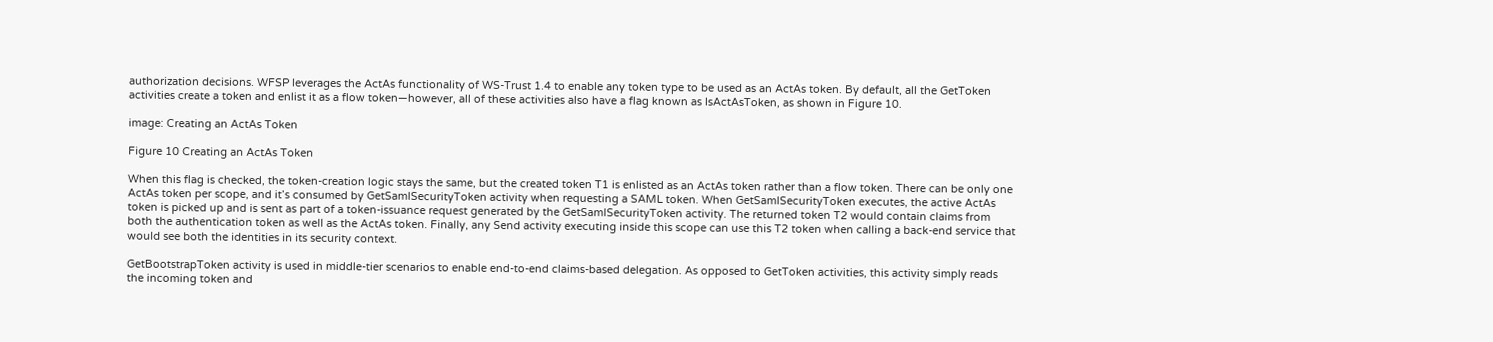authorization decisions. WFSP leverages the ActAs functionality of WS-Trust 1.4 to enable any token type to be used as an ActAs token. By default, all the GetToken activities create a token and enlist it as a flow token—however, all of these activities also have a flag known as IsActAsToken, as shown in Figure 10.

image: Creating an ActAs Token

Figure 10 Creating an ActAs Token

When this flag is checked, the token-creation logic stays the same, but the created token T1 is enlisted as an ActAs token rather than a flow token. There can be only one ActAs token per scope, and it’s consumed by GetSamlSecurityToken activity when requesting a SAML token. When GetSamlSecurityToken executes, the active ActAs token is picked up and is sent as part of a token-issuance request generated by the GetSamlSecurityToken activity. The returned token T2 would contain claims from both the authentication token as well as the ActAs token. Finally, any Send activity executing inside this scope can use this T2 token when calling a back-end service that would see both the identities in its security context.

GetBootstrapToken activity is used in middle-tier scenarios to enable end-to-end claims-based delegation. As opposed to GetToken activities, this activity simply reads the incoming token and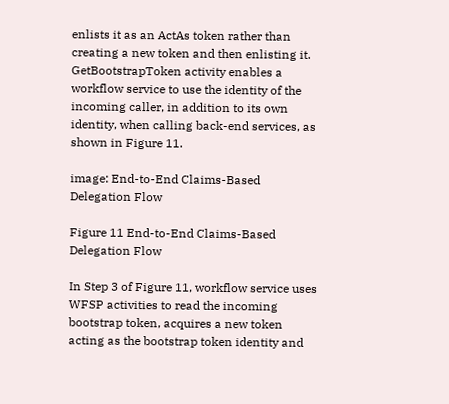enlists it as an ActAs token rather than creating a new token and then enlisting it. GetBootstrapToken activity enables a workflow service to use the identity of the incoming caller, in addition to its own identity, when calling back-end services, as shown in Figure 11.

image: End-to-End Claims-Based Delegation Flow

Figure 11 End-to-End Claims-Based Delegation Flow

In Step 3 of Figure 11, workflow service uses WFSP activities to read the incoming bootstrap token, acquires a new token acting as the bootstrap token identity and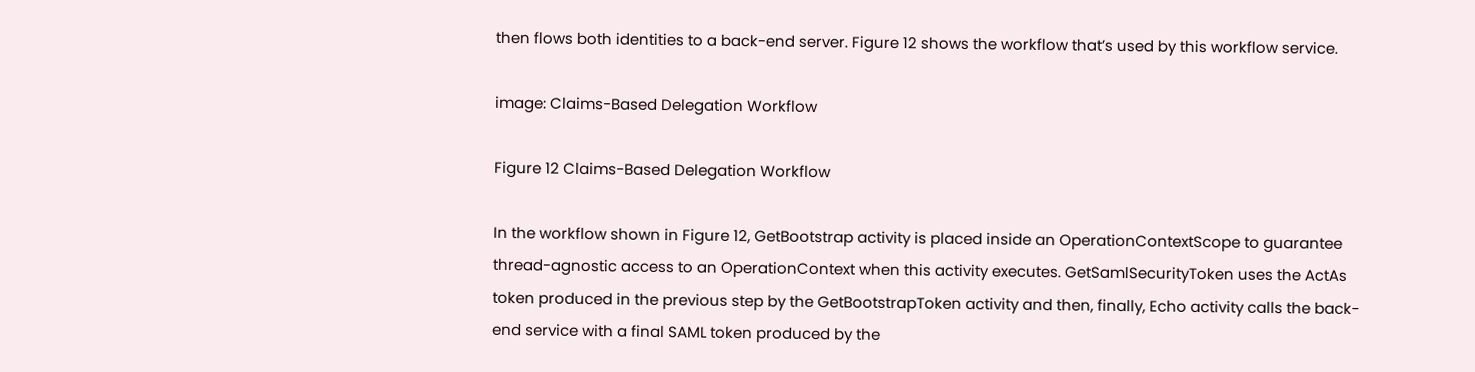then flows both identities to a back-end server. Figure 12 shows the workflow that’s used by this workflow service.

image: Claims-Based Delegation Workflow

Figure 12 Claims-Based Delegation Workflow

In the workflow shown in Figure 12, GetBootstrap activity is placed inside an OperationContextScope to guarantee thread-agnostic access to an OperationContext when this activity executes. GetSamlSecurityToken uses the ActAs token produced in the previous step by the GetBootstrapToken activity and then, finally, Echo activity calls the back-end service with a final SAML token produced by the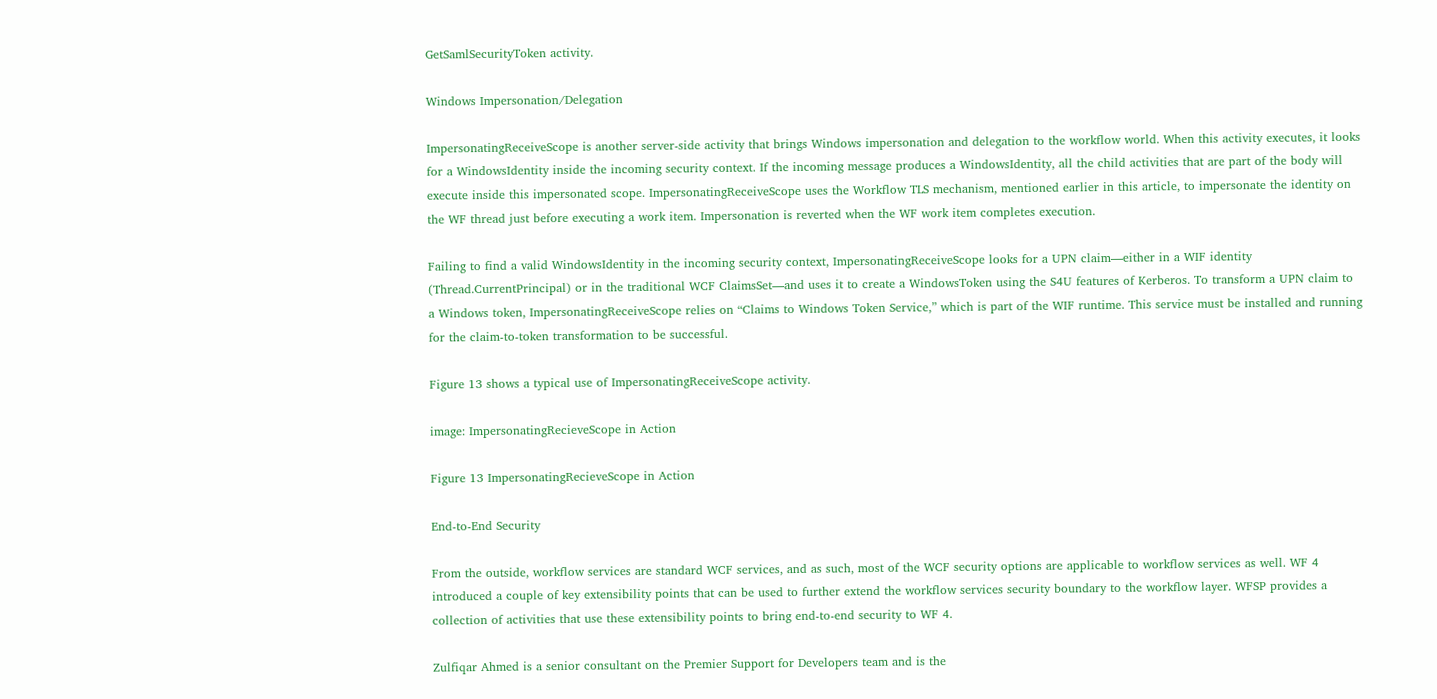GetSamlSecurityToken activity.

Windows Impersonation/Delegation

ImpersonatingReceiveScope is another server-side activity that brings Windows impersonation and delegation to the workflow world. When this activity executes, it looks for a WindowsIdentity inside the incoming security context. If the incoming message produces a WindowsIdentity, all the child activities that are part of the body will execute inside this impersonated scope. ImpersonatingReceiveScope uses the Workflow TLS mechanism, mentioned earlier in this article, to impersonate the identity on the WF thread just before executing a work item. Impersonation is reverted when the WF work item completes execution.

Failing to find a valid WindowsIdentity in the incoming security context, ImpersonatingReceiveScope looks for a UPN claim—either in a WIF identity (Thread.CurrentPrincipal) or in the traditional WCF ClaimsSet—and uses it to create a WindowsToken using the S4U features of Kerberos. To transform a UPN claim to a Windows token, ImpersonatingReceiveScope relies on “Claims to Windows Token Service,” which is part of the WIF runtime. This service must be installed and running for the claim-to-token transformation to be successful.

Figure 13 shows a typical use of ImpersonatingReceiveScope activity.

image: ImpersonatingRecieveScope in Action

Figure 13 ImpersonatingRecieveScope in Action

End-to-End Security

From the outside, workflow services are standard WCF services, and as such, most of the WCF security options are applicable to workflow services as well. WF 4 introduced a couple of key extensibility points that can be used to further extend the workflow services security boundary to the workflow layer. WFSP provides a collection of activities that use these extensibility points to bring end-to-end security to WF 4.

Zulfiqar Ahmed is a senior consultant on the Premier Support for Developers team and is the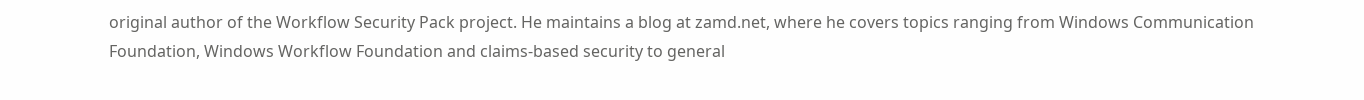original author of the Workflow Security Pack project. He maintains a blog at zamd.net, where he covers topics ranging from Windows Communication Foundation, Windows Workflow Foundation and claims-based security to general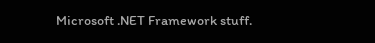Microsoft .NET Framework stuff.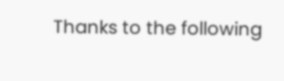Thanks to the following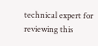technical expert for reviewing this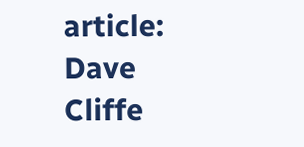article: Dave Cliffe